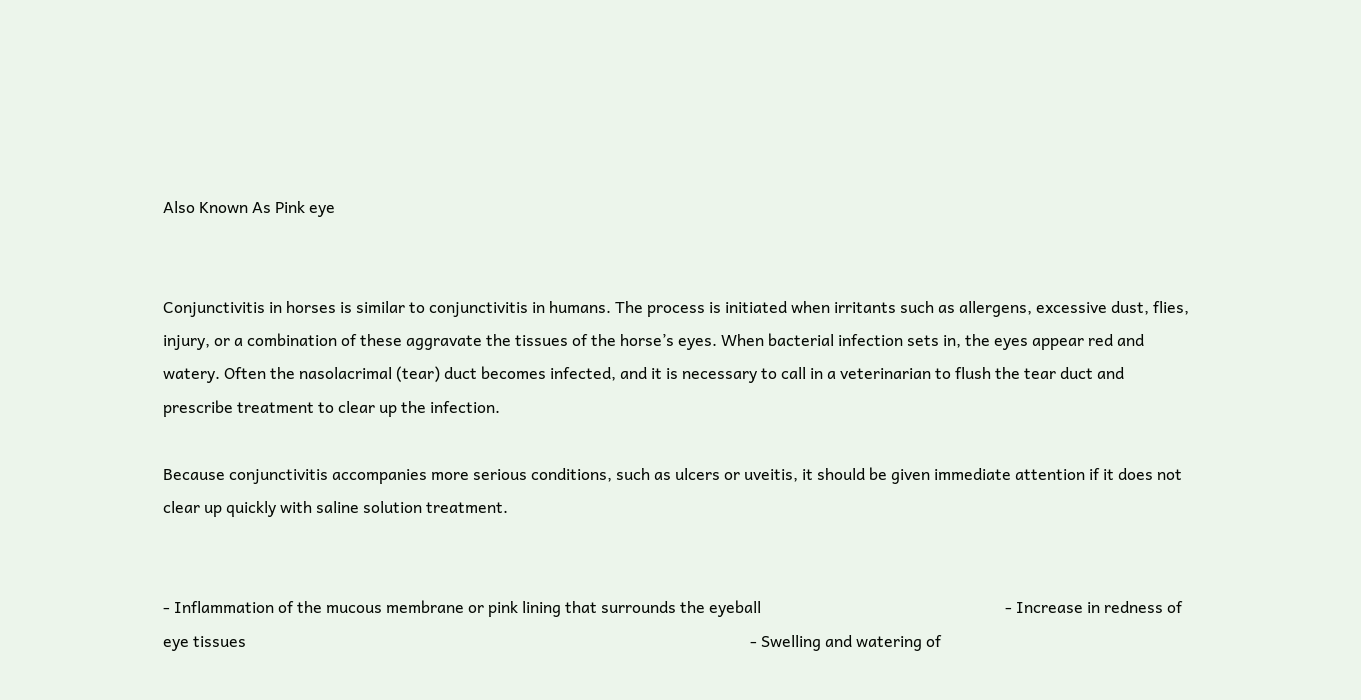Also Known As Pink eye


Conjunctivitis in horses is similar to conjunctivitis in humans. The process is initiated when irritants such as allergens, excessive dust, flies, injury, or a combination of these aggravate the tissues of the horse’s eyes. When bacterial infection sets in, the eyes appear red and watery. Often the nasolacrimal (tear) duct becomes infected, and it is necessary to call in a veterinarian to flush the tear duct and prescribe treatment to clear up the infection.

Because conjunctivitis accompanies more serious conditions, such as ulcers or uveitis, it should be given immediate attention if it does not clear up quickly with saline solution treatment.


- Inflammation of the mucous membrane or pink lining that surrounds the eyeball                                                             - Increase in redness of eye tissues                                                                                                                              - Swelling and watering of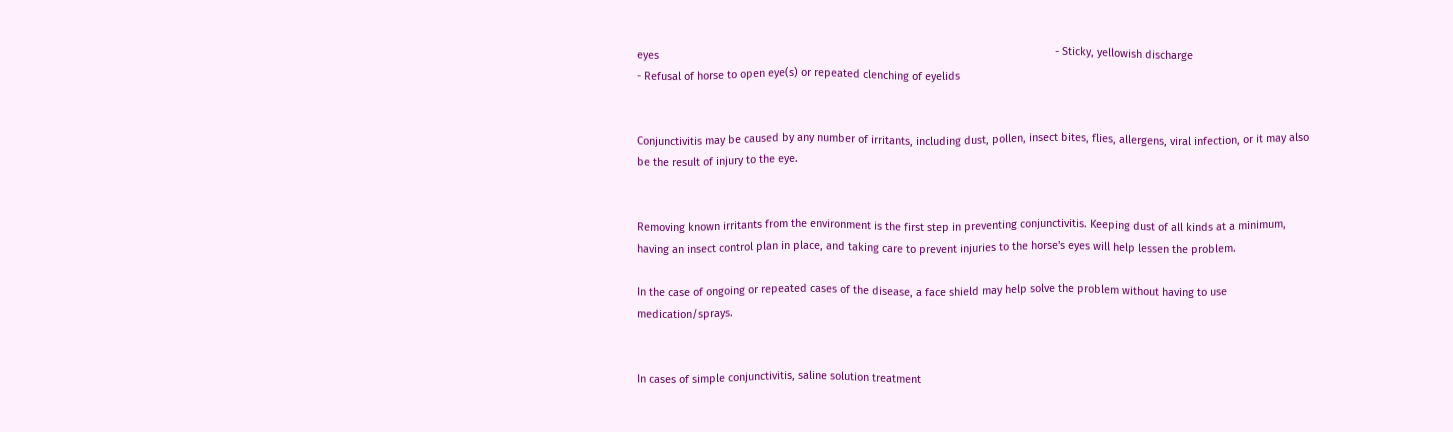eyes                                                                                                                                    - Sticky, yellowish discharge                                                                                                                                        - Refusal of horse to open eye(s) or repeated clenching of eyelids


Conjunctivitis may be caused by any number of irritants, including dust, pollen, insect bites, flies, allergens, viral infection, or it may also be the result of injury to the eye.


Removing known irritants from the environment is the first step in preventing conjunctivitis. Keeping dust of all kinds at a minimum, having an insect control plan in place, and taking care to prevent injuries to the horse's eyes will help lessen the problem.

In the case of ongoing or repeated cases of the disease, a face shield may help solve the problem without having to use medication/sprays.


In cases of simple conjunctivitis, saline solution treatment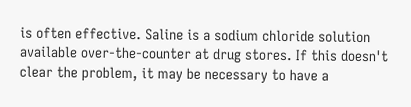is often effective. Saline is a sodium chloride solution available over-the-counter at drug stores. If this doesn't clear the problem, it may be necessary to have a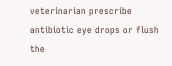veterinarian prescribe antibiotic eye drops or flush the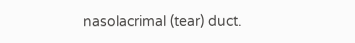nasolacrimal (tear) duct.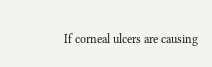If corneal ulcers are causing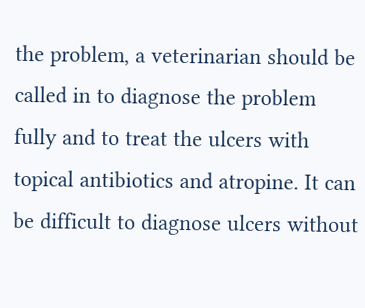the problem, a veterinarian should be called in to diagnose the problem fully and to treat the ulcers with topical antibiotics and atropine. It can be difficult to diagnose ulcers without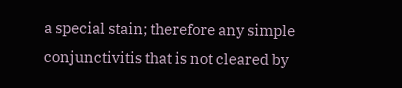a special stain; therefore any simple conjunctivitis that is not cleared by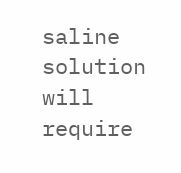saline solution will require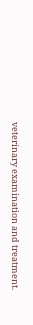veterinary examination and treatment.